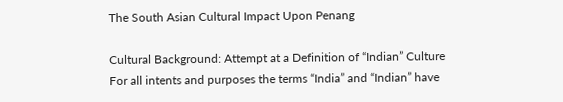The South Asian Cultural Impact Upon Penang

Cultural Background: Attempt at a Definition of “Indian” Culture
For all intents and purposes the terms “India” and “Indian” have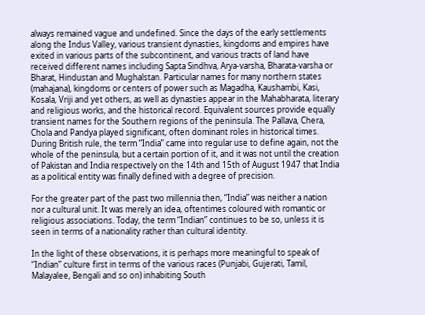always remained vague and undefined. Since the days of the early settlements along the Indus Valley, various transient dynasties, kingdoms and empires have exited in various parts of the subcontinent, and various tracts of land have received different names including Sapta Sindhva, Arya-varsha, Bharata-varsha or Bharat, Hindustan and Mughalstan. Particular names for many northern states (mahajana), kingdoms or centers of power such as Magadha, Kaushambi, Kasi, Kosala, Vriji and yet others, as well as dynasties appear in the Mahabharata, literary and religious works, and the historical record. Equivalent sources provide equally transient names for the Southern regions of the peninsula. The Pallava, Chera, Chola and Pandya played significant, often dominant roles in historical times. During British rule, the term “India” came into regular use to define again, not the whole of the peninsula, but a certain portion of it, and it was not until the creation of Pakistan and India respectively on the 14th and 15th of August 1947 that India as a political entity was finally defined with a degree of precision.

For the greater part of the past two millennia then, “India” was neither a nation nor a cultural unit. It was merely an idea, oftentimes coloured with romantic or religious associations. Today, the term “Indian” continues to be so, unless it is seen in terms of a nationality rather than cultural identity.

In the light of these observations, it is perhaps more meaningful to speak of “Indian” culture first in terms of the various races (Punjabi, Gujerati, Tamil, Malayalee, Bengali and so on) inhabiting South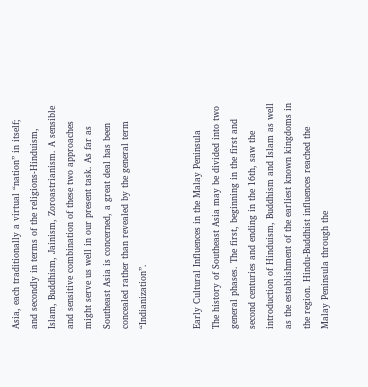Asia, each traditionally a virtual “nation” in itself; and secondly in terms of the religions-Hinduism, Islam, Buddhism, Jainism, Zoroastrianism. A sensible and sensitive combination of these two approaches might serve us well in our present task. As far as Southeast Asia is concerned, a great deal has been concealed rather than revealed by the general term “Indianization”.


Early Cultural Influences in the Malay Peninsula
The history of Southeast Asia may be divided into two general phases. The first, beginning in the first and second centuries and ending in the 16th, saw the introduction of Hinduism, Buddhism and Islam as well as the establishment of the earliest known kingdoms in the region. Hindu-Buddhist influences reached the Malay Peninsula through the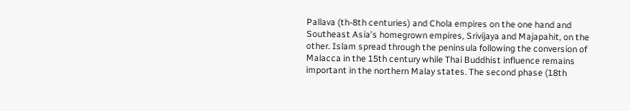Pallava (th-8th centuries) and Chola empires on the one hand and Southeast Asia’s homegrown empires, Srivijaya and Majapahit, on the other. Islam spread through the peninsula following the conversion of Malacca in the 15th century while Thai Buddhist influence remains important in the northern Malay states. The second phase (18th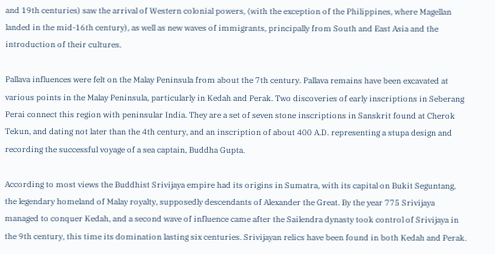and 19th centuries) saw the arrival of Western colonial powers, (with the exception of the Philippines, where Magellan landed in the mid-16th century), as well as new waves of immigrants, principally from South and East Asia and the introduction of their cultures.

Pallava influences were felt on the Malay Peninsula from about the 7th century. Pallava remains have been excavated at various points in the Malay Peninsula, particularly in Kedah and Perak. Two discoveries of early inscriptions in Seberang Perai connect this region with peninsular India. They are a set of seven stone inscriptions in Sanskrit found at Cherok Tekun, and dating not later than the 4th century, and an inscription of about 400 A.D. representing a stupa design and recording the successful voyage of a sea captain, Buddha Gupta.

According to most views the Buddhist Srivijaya empire had its origins in Sumatra, with its capital on Bukit Seguntang, the legendary homeland of Malay royalty, supposedly descendants of Alexander the Great. By the year 775 Srivijaya managed to conquer Kedah, and a second wave of influence came after the Sailendra dynasty took control of Srivijaya in the 9th century, this time its domination lasting six centuries. Srivijayan relics have been found in both Kedah and Perak.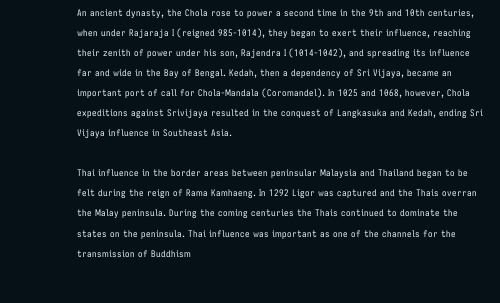An ancient dynasty, the Chola rose to power a second time in the 9th and 10th centuries, when under Rajaraja I (reigned 985-1014), they began to exert their influence, reaching their zenith of power under his son, Rajendra I (1014-1042), and spreading its influence far and wide in the Bay of Bengal. Kedah, then a dependency of Sri Vijaya, became an important port of call for Chola-Mandala (Coromandel). In 1025 and 1068, however, Chola expeditions against Srivijaya resulted in the conquest of Langkasuka and Kedah, ending Sri Vijaya influence in Southeast Asia.

Thai influence in the border areas between peninsular Malaysia and Thailand began to be felt during the reign of Rama Kamhaeng. In 1292 Ligor was captured and the Thais overran the Malay peninsula. During the coming centuries the Thais continued to dominate the states on the peninsula. Thai influence was important as one of the channels for the transmission of Buddhism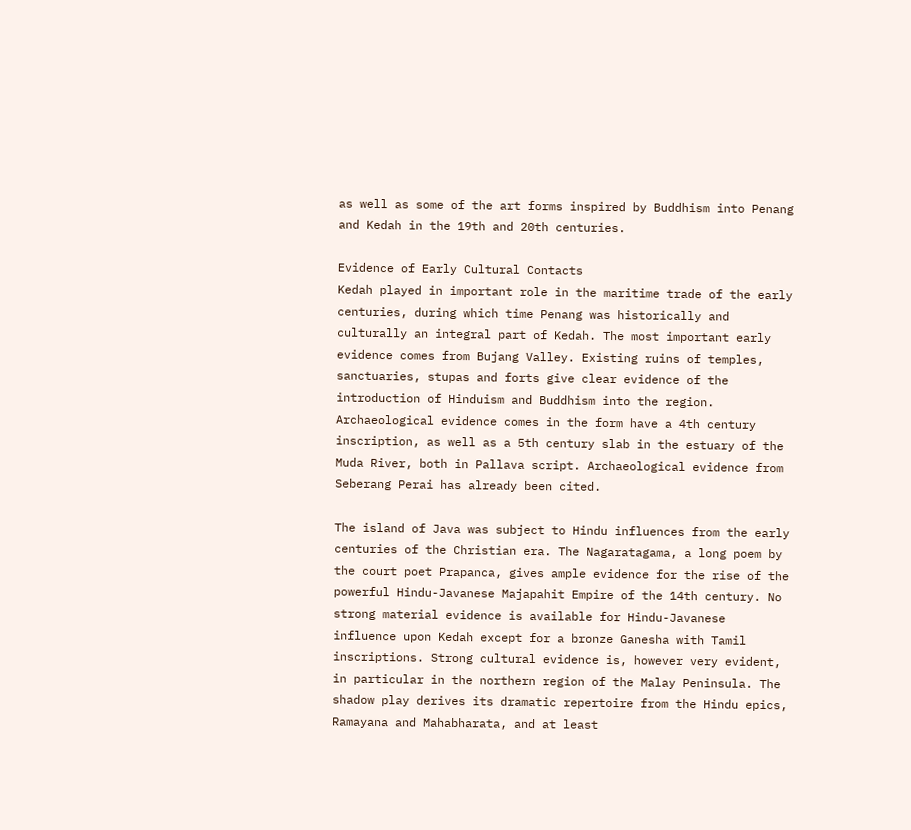as well as some of the art forms inspired by Buddhism into Penang and Kedah in the 19th and 20th centuries.

Evidence of Early Cultural Contacts
Kedah played in important role in the maritime trade of the early centuries, during which time Penang was historically and culturally an integral part of Kedah. The most important early evidence comes from Bujang Valley. Existing ruins of temples, sanctuaries, stupas and forts give clear evidence of the introduction of Hinduism and Buddhism into the region. Archaeological evidence comes in the form have a 4th century inscription, as well as a 5th century slab in the estuary of the Muda River, both in Pallava script. Archaeological evidence from Seberang Perai has already been cited.

The island of Java was subject to Hindu influences from the early centuries of the Christian era. The Nagaratagama, a long poem by the court poet Prapanca, gives ample evidence for the rise of the powerful Hindu-Javanese Majapahit Empire of the 14th century. No strong material evidence is available for Hindu-Javanese influence upon Kedah except for a bronze Ganesha with Tamil inscriptions. Strong cultural evidence is, however very evident, in particular in the northern region of the Malay Peninsula. The shadow play derives its dramatic repertoire from the Hindu epics, Ramayana and Mahabharata, and at least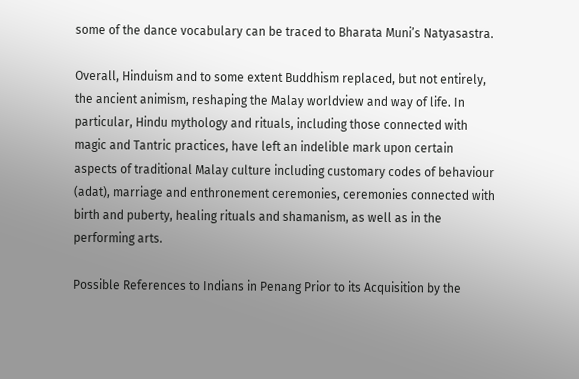some of the dance vocabulary can be traced to Bharata Muni’s Natyasastra.

Overall, Hinduism and to some extent Buddhism replaced, but not entirely, the ancient animism, reshaping the Malay worldview and way of life. In particular, Hindu mythology and rituals, including those connected with magic and Tantric practices, have left an indelible mark upon certain aspects of traditional Malay culture including customary codes of behaviour (adat), marriage and enthronement ceremonies, ceremonies connected with birth and puberty, healing rituals and shamanism, as well as in the performing arts.

Possible References to Indians in Penang Prior to its Acquisition by the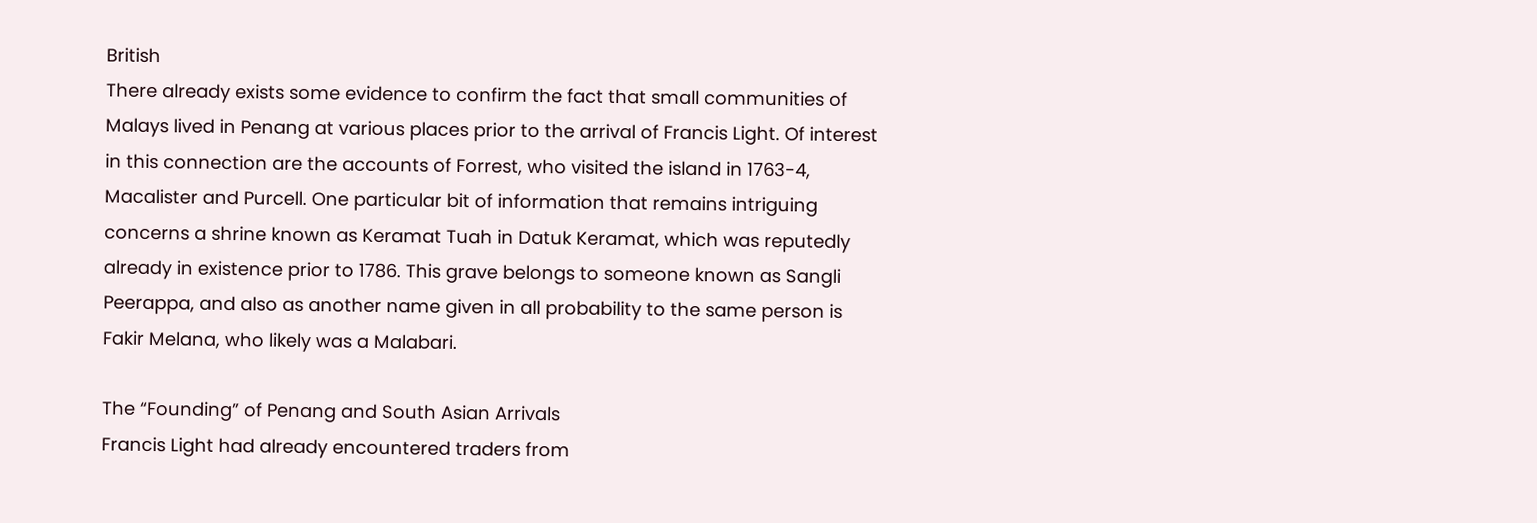British
There already exists some evidence to confirm the fact that small communities of Malays lived in Penang at various places prior to the arrival of Francis Light. Of interest in this connection are the accounts of Forrest, who visited the island in 1763-4, Macalister and Purcell. One particular bit of information that remains intriguing concerns a shrine known as Keramat Tuah in Datuk Keramat, which was reputedly already in existence prior to 1786. This grave belongs to someone known as Sangli Peerappa, and also as another name given in all probability to the same person is Fakir Melana, who likely was a Malabari.

The “Founding” of Penang and South Asian Arrivals
Francis Light had already encountered traders from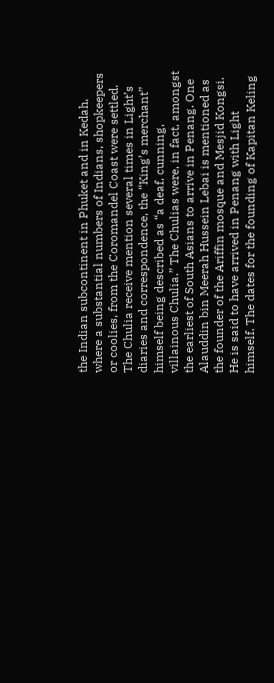the Indian subcontinent in Phuket and in Kedah, where a substantial numbers of Indians, shopkeepers or coolies, from the Coromandel Coast were settled. The Chulia receive mention several times in Light’s diaries and correspondence, the “King’s merchant” himself being described as “a deaf, cunning, villainous Chulia.” The Chulias were, in fact, amongst the earliest of South Asians to arrive in Penang. One Alauddin bin Meerah Hussein Lebai is mentioned as the founder of the Ariffin mosque and Mesjid Kongsi. He is said to have arrived in Penang with Light himself. The dates for the founding of Kapitan Keling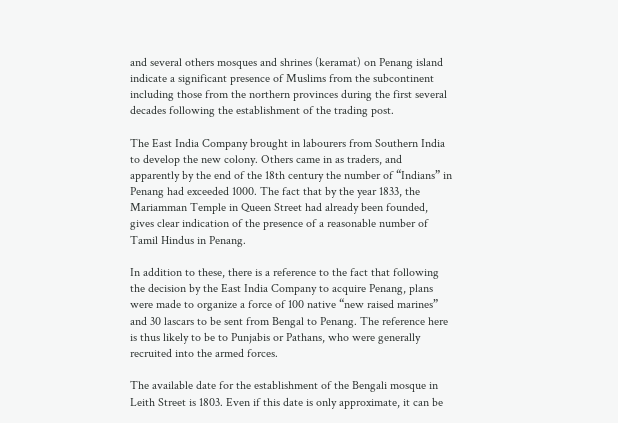and several others mosques and shrines (keramat) on Penang island indicate a significant presence of Muslims from the subcontinent including those from the northern provinces during the first several decades following the establishment of the trading post.

The East India Company brought in labourers from Southern India to develop the new colony. Others came in as traders, and apparently by the end of the 18th century the number of “Indians” in Penang had exceeded 1000. The fact that by the year 1833, the Mariamman Temple in Queen Street had already been founded, gives clear indication of the presence of a reasonable number of Tamil Hindus in Penang.

In addition to these, there is a reference to the fact that following the decision by the East India Company to acquire Penang, plans were made to organize a force of 100 native “new raised marines” and 30 lascars to be sent from Bengal to Penang. The reference here is thus likely to be to Punjabis or Pathans, who were generally recruited into the armed forces.

The available date for the establishment of the Bengali mosque in Leith Street is 1803. Even if this date is only approximate, it can be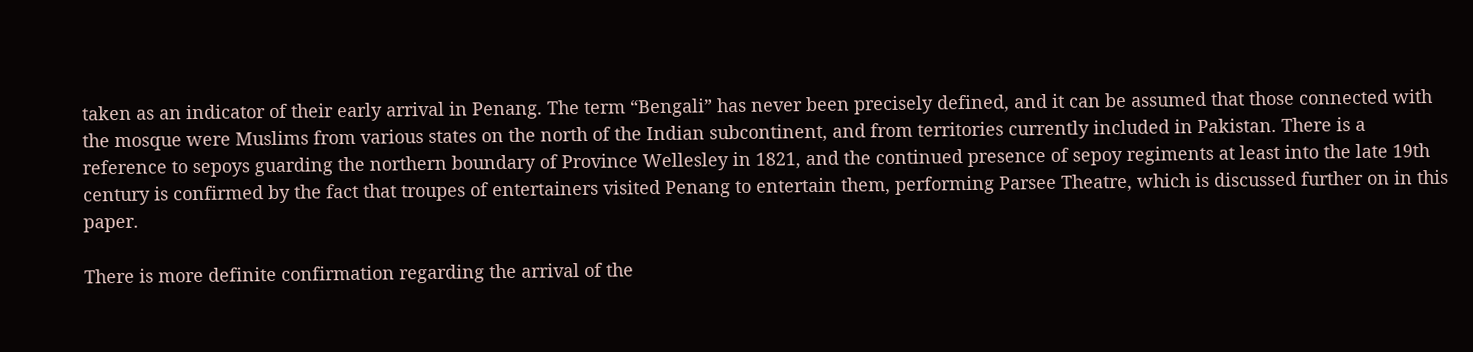taken as an indicator of their early arrival in Penang. The term “Bengali” has never been precisely defined, and it can be assumed that those connected with the mosque were Muslims from various states on the north of the Indian subcontinent, and from territories currently included in Pakistan. There is a reference to sepoys guarding the northern boundary of Province Wellesley in 1821, and the continued presence of sepoy regiments at least into the late 19th century is confirmed by the fact that troupes of entertainers visited Penang to entertain them, performing Parsee Theatre, which is discussed further on in this paper.

There is more definite confirmation regarding the arrival of the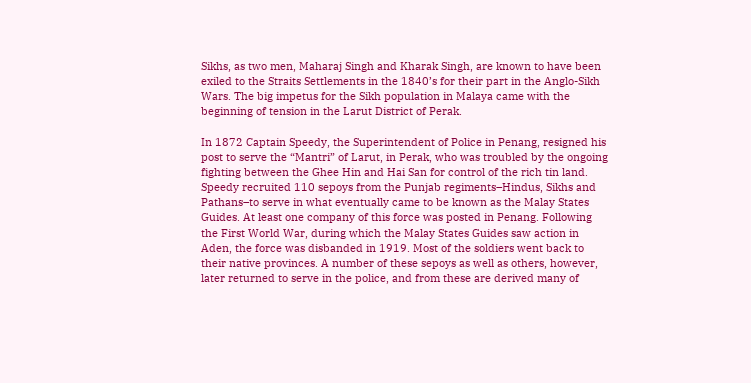Sikhs, as two men, Maharaj Singh and Kharak Singh, are known to have been exiled to the Straits Settlements in the 1840’s for their part in the Anglo-Sikh Wars. The big impetus for the Sikh population in Malaya came with the beginning of tension in the Larut District of Perak.

In 1872 Captain Speedy, the Superintendent of Police in Penang, resigned his post to serve the “Mantri” of Larut, in Perak, who was troubled by the ongoing fighting between the Ghee Hin and Hai San for control of the rich tin land. Speedy recruited 110 sepoys from the Punjab regiments–Hindus, Sikhs and Pathans–to serve in what eventually came to be known as the Malay States Guides. At least one company of this force was posted in Penang. Following the First World War, during which the Malay States Guides saw action in Aden, the force was disbanded in 1919. Most of the soldiers went back to their native provinces. A number of these sepoys as well as others, however, later returned to serve in the police, and from these are derived many of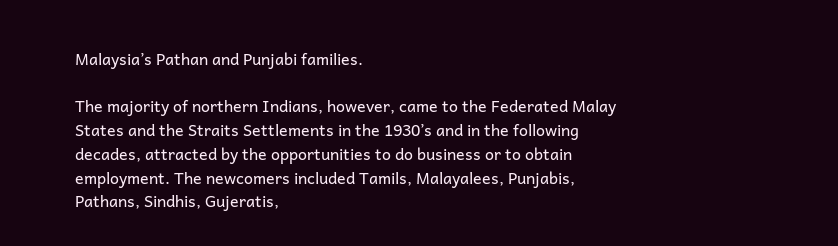Malaysia’s Pathan and Punjabi families.

The majority of northern Indians, however, came to the Federated Malay States and the Straits Settlements in the 1930’s and in the following decades, attracted by the opportunities to do business or to obtain employment. The newcomers included Tamils, Malayalees, Punjabis, Pathans, Sindhis, Gujeratis,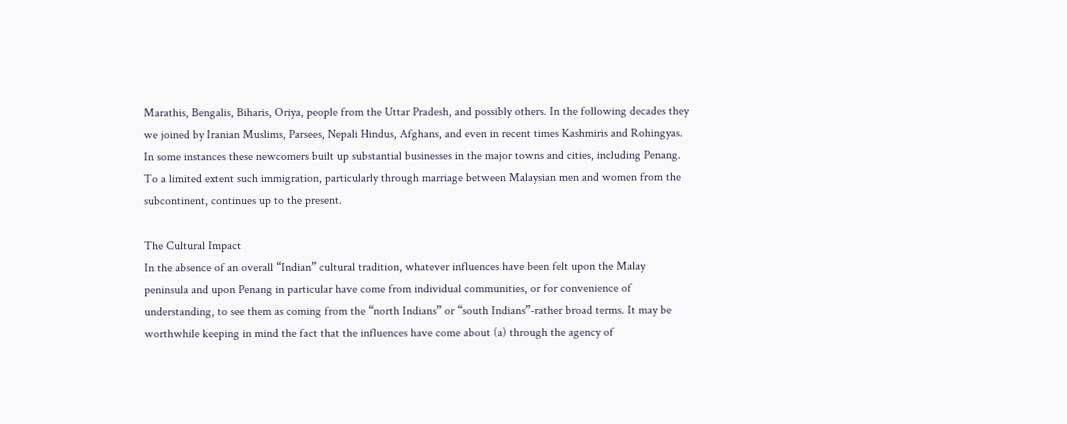Marathis, Bengalis, Biharis, Oriya, people from the Uttar Pradesh, and possibly others. In the following decades they we joined by Iranian Muslims, Parsees, Nepali Hindus, Afghans, and even in recent times Kashmiris and Rohingyas. In some instances these newcomers built up substantial businesses in the major towns and cities, including Penang. To a limited extent such immigration, particularly through marriage between Malaysian men and women from the subcontinent, continues up to the present.

The Cultural Impact
In the absence of an overall “Indian” cultural tradition, whatever influences have been felt upon the Malay peninsula and upon Penang in particular have come from individual communities, or for convenience of understanding, to see them as coming from the “north Indians” or “south Indians”-rather broad terms. It may be worthwhile keeping in mind the fact that the influences have come about (a) through the agency of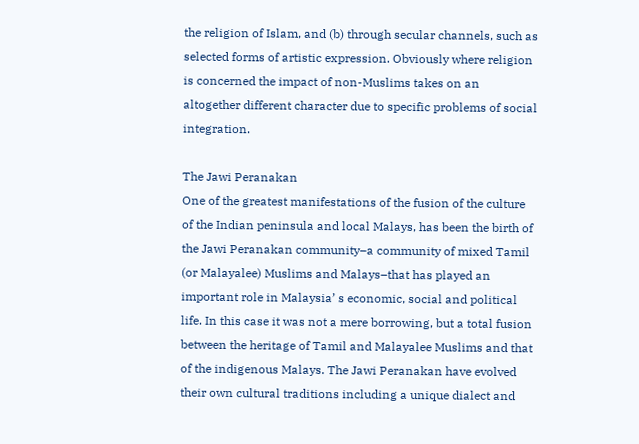the religion of Islam, and (b) through secular channels, such as selected forms of artistic expression. Obviously where religion is concerned the impact of non-Muslims takes on an altogether different character due to specific problems of social integration.

The Jawi Peranakan
One of the greatest manifestations of the fusion of the culture of the Indian peninsula and local Malays, has been the birth of the Jawi Peranakan community–a community of mixed Tamil (or Malayalee) Muslims and Malays–that has played an important role in Malaysia’ s economic, social and political life. In this case it was not a mere borrowing, but a total fusion between the heritage of Tamil and Malayalee Muslims and that of the indigenous Malays. The Jawi Peranakan have evolved their own cultural traditions including a unique dialect and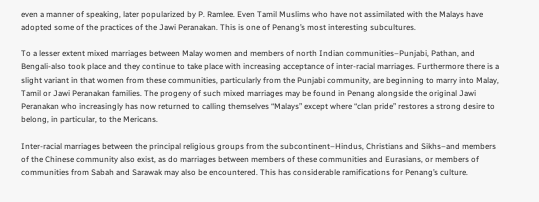even a manner of speaking, later popularized by P. Ramlee. Even Tamil Muslims who have not assimilated with the Malays have adopted some of the practices of the Jawi Peranakan. This is one of Penang’s most interesting subcultures.

To a lesser extent mixed marriages between Malay women and members of north Indian communities–Punjabi, Pathan, and Bengali-also took place and they continue to take place with increasing acceptance of inter-racial marriages. Furthermore there is a slight variant in that women from these communities, particularly from the Punjabi community, are beginning to marry into Malay, Tamil or Jawi Peranakan families. The progeny of such mixed marriages may be found in Penang alongside the original Jawi Peranakan who increasingly has now returned to calling themselves “Malays” except where “clan pride” restores a strong desire to belong, in particular, to the Mericans.

Inter-racial marriages between the principal religious groups from the subcontinent–Hindus, Christians and Sikhs–and members of the Chinese community also exist, as do marriages between members of these communities and Eurasians, or members of communities from Sabah and Sarawak may also be encountered. This has considerable ramifications for Penang’s culture.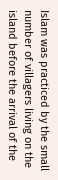Islam was practiced by the small number of villagers living on the island before the arrival of the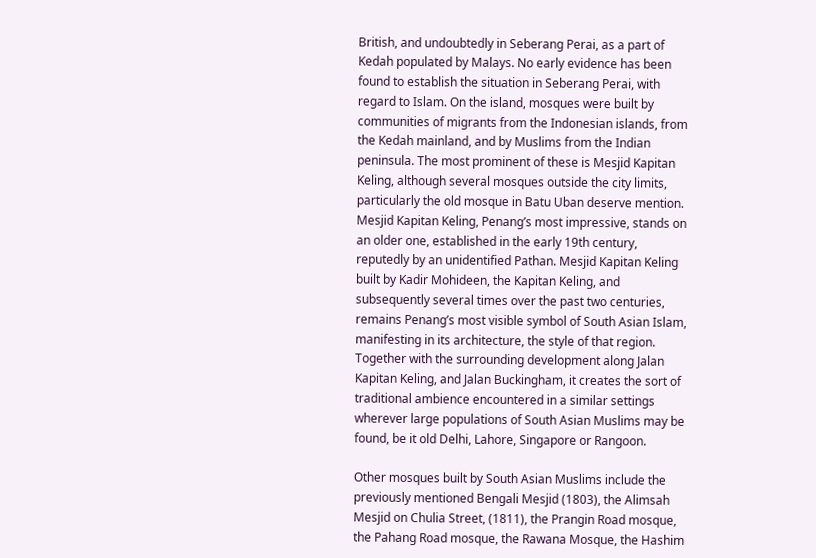British, and undoubtedly in Seberang Perai, as a part of Kedah populated by Malays. No early evidence has been found to establish the situation in Seberang Perai, with regard to Islam. On the island, mosques were built by communities of migrants from the Indonesian islands, from the Kedah mainland, and by Muslims from the Indian peninsula. The most prominent of these is Mesjid Kapitan Keling, although several mosques outside the city limits, particularly the old mosque in Batu Uban deserve mention. Mesjid Kapitan Keling, Penang’s most impressive, stands on an older one, established in the early 19th century, reputedly by an unidentified Pathan. Mesjid Kapitan Keling built by Kadir Mohideen, the Kapitan Keling, and subsequently several times over the past two centuries, remains Penang’s most visible symbol of South Asian Islam, manifesting in its architecture, the style of that region. Together with the surrounding development along Jalan Kapitan Keling, and Jalan Buckingham, it creates the sort of traditional ambience encountered in a similar settings wherever large populations of South Asian Muslims may be found, be it old Delhi, Lahore, Singapore or Rangoon.

Other mosques built by South Asian Muslims include the previously mentioned Bengali Mesjid (1803), the Alimsah Mesjid on Chulia Street, (1811), the Prangin Road mosque, the Pahang Road mosque, the Rawana Mosque, the Hashim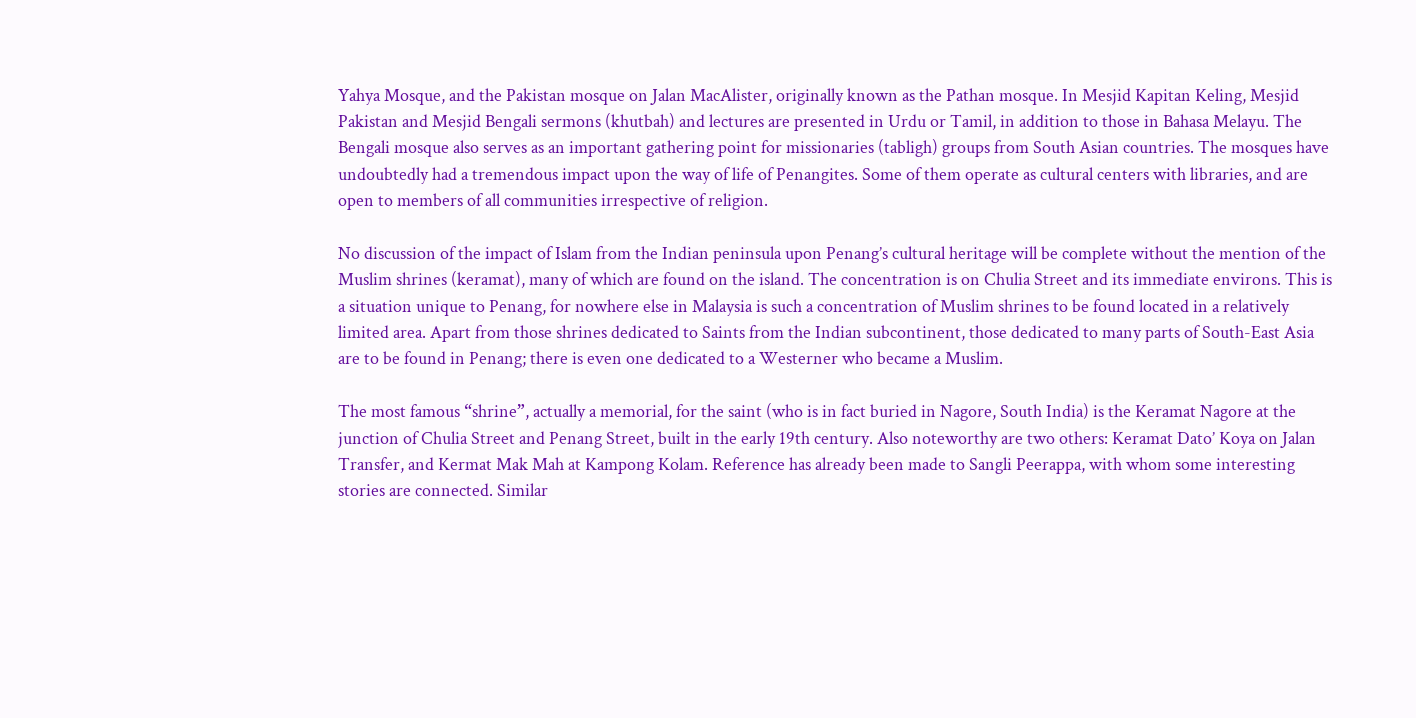Yahya Mosque, and the Pakistan mosque on Jalan MacAlister, originally known as the Pathan mosque. In Mesjid Kapitan Keling, Mesjid Pakistan and Mesjid Bengali sermons (khutbah) and lectures are presented in Urdu or Tamil, in addition to those in Bahasa Melayu. The Bengali mosque also serves as an important gathering point for missionaries (tabligh) groups from South Asian countries. The mosques have undoubtedly had a tremendous impact upon the way of life of Penangites. Some of them operate as cultural centers with libraries, and are open to members of all communities irrespective of religion.

No discussion of the impact of Islam from the Indian peninsula upon Penang’s cultural heritage will be complete without the mention of the Muslim shrines (keramat), many of which are found on the island. The concentration is on Chulia Street and its immediate environs. This is a situation unique to Penang, for nowhere else in Malaysia is such a concentration of Muslim shrines to be found located in a relatively limited area. Apart from those shrines dedicated to Saints from the Indian subcontinent, those dedicated to many parts of South-East Asia are to be found in Penang; there is even one dedicated to a Westerner who became a Muslim.

The most famous “shrine”, actually a memorial, for the saint (who is in fact buried in Nagore, South India) is the Keramat Nagore at the junction of Chulia Street and Penang Street, built in the early 19th century. Also noteworthy are two others: Keramat Dato’ Koya on Jalan Transfer, and Kermat Mak Mah at Kampong Kolam. Reference has already been made to Sangli Peerappa, with whom some interesting stories are connected. Similar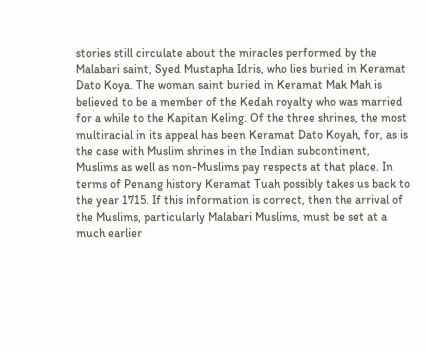stories still circulate about the miracles performed by the Malabari saint, Syed Mustapha Idris, who lies buried in Keramat Dato Koya. The woman saint buried in Keramat Mak Mah is believed to be a member of the Kedah royalty who was married for a while to the Kapitan Keling. Of the three shrines, the most multiracial in its appeal has been Keramat Dato Koyah, for, as is the case with Muslim shrines in the Indian subcontinent, Muslims as well as non-Muslims pay respects at that place. In terms of Penang history Keramat Tuah possibly takes us back to the year 1715. If this information is correct, then the arrival of the Muslims, particularly Malabari Muslims, must be set at a much earlier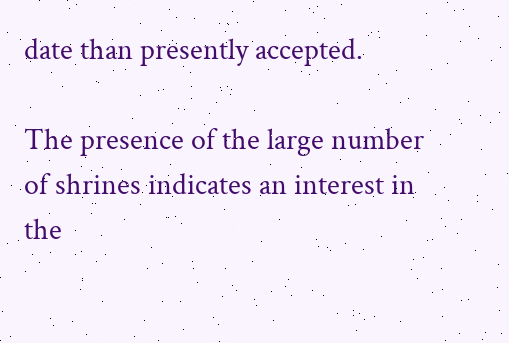date than presently accepted.

The presence of the large number of shrines indicates an interest in the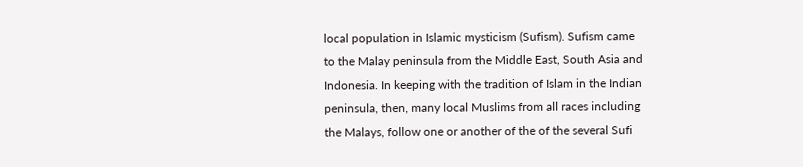local population in Islamic mysticism (Sufism). Sufism came to the Malay peninsula from the Middle East, South Asia and Indonesia. In keeping with the tradition of Islam in the Indian peninsula, then, many local Muslims from all races including the Malays, follow one or another of the of the several Sufi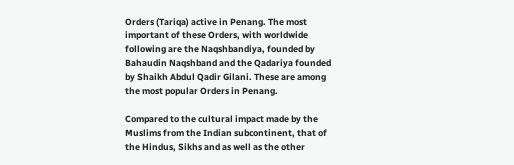Orders (Tariqa) active in Penang. The most important of these Orders, with worldwide following are the Naqshbandiya, founded by Bahaudin Naqshband and the Qadariya founded by Shaikh Abdul Qadir Gilani. These are among the most popular Orders in Penang.

Compared to the cultural impact made by the Muslims from the Indian subcontinent, that of the Hindus, Sikhs and as well as the other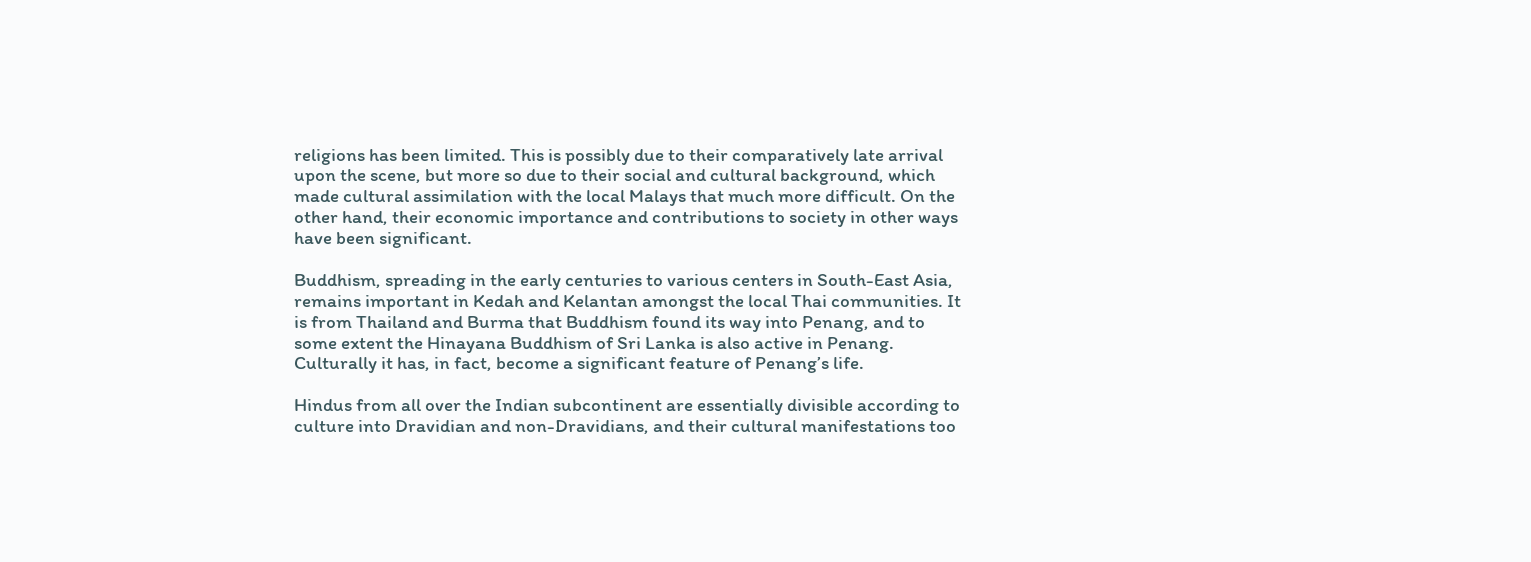religions has been limited. This is possibly due to their comparatively late arrival upon the scene, but more so due to their social and cultural background, which made cultural assimilation with the local Malays that much more difficult. On the other hand, their economic importance and contributions to society in other ways have been significant.

Buddhism, spreading in the early centuries to various centers in South-East Asia, remains important in Kedah and Kelantan amongst the local Thai communities. It is from Thailand and Burma that Buddhism found its way into Penang, and to some extent the Hinayana Buddhism of Sri Lanka is also active in Penang. Culturally it has, in fact, become a significant feature of Penang’s life.

Hindus from all over the Indian subcontinent are essentially divisible according to culture into Dravidian and non-Dravidians, and their cultural manifestations too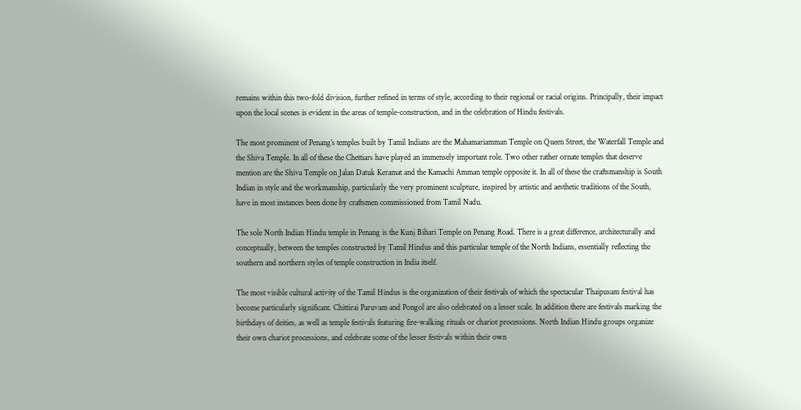remains within this two-fold division, further refined in terms of style, according to their regional or racial origins. Principally, their impact upon the local scenes is evident in the areas of temple-construction, and in the celebration of Hindu festivals.

The most prominent of Penang’s temples built by Tamil Indians are the Mahamariamman Temple on Queen Street, the Waterfall Temple and the Shiva Temple. In all of these the Chettiars have played an immensely important role. Two other rather ornate temples that deserve mention are the Shiva Temple on Jalan Datuk Keramat and the Kamachi Amman temple opposite it. In all of these the craftsmanship is South Indian in style and the workmanship, particularly the very prominent sculpture, inspired by artistic and aesthetic traditions of the South, have in most instances been done by craftsmen commissioned from Tamil Nadu.

The sole North Indian Hindu temple in Penang is the Kunj Bihari Temple on Penang Road. There is a great difference, architecturally and conceptually, between the temples constructed by Tamil Hindus and this particular temple of the North Indians, essentially reflecting the southern and northern styles of temple construction in India itself.

The most visible cultural activity of the Tamil Hindus is the organization of their festivals of which the spectacular Thaipusam festival has become particularly significant. Chittirai Paruvam and Pongol are also celebrated on a lesser scale. In addition there are festivals marking the birthdays of deities, as well as temple festivals featuring fire-walking rituals or chariot processions. North Indian Hindu groups organize their own chariot processions, and celebrate some of the lesser festivals within their own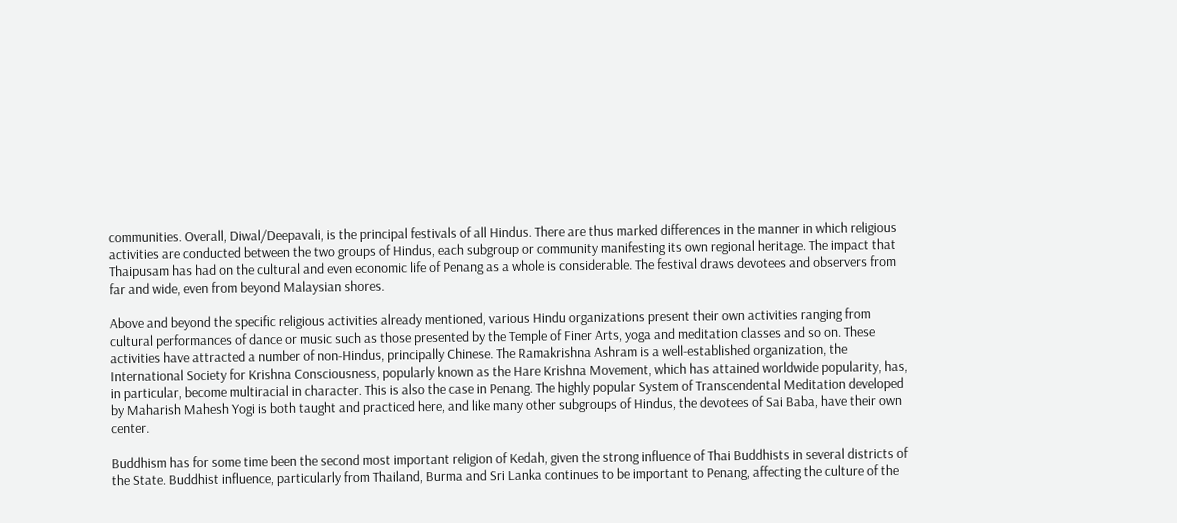communities. Overall, Diwal/Deepavali, is the principal festivals of all Hindus. There are thus marked differences in the manner in which religious activities are conducted between the two groups of Hindus, each subgroup or community manifesting its own regional heritage. The impact that Thaipusam has had on the cultural and even economic life of Penang as a whole is considerable. The festival draws devotees and observers from far and wide, even from beyond Malaysian shores.

Above and beyond the specific religious activities already mentioned, various Hindu organizations present their own activities ranging from cultural performances of dance or music such as those presented by the Temple of Finer Arts, yoga and meditation classes and so on. These activities have attracted a number of non-Hindus, principally Chinese. The Ramakrishna Ashram is a well-established organization, the International Society for Krishna Consciousness, popularly known as the Hare Krishna Movement, which has attained worldwide popularity, has, in particular, become multiracial in character. This is also the case in Penang. The highly popular System of Transcendental Meditation developed by Maharish Mahesh Yogi is both taught and practiced here, and like many other subgroups of Hindus, the devotees of Sai Baba, have their own center.

Buddhism has for some time been the second most important religion of Kedah, given the strong influence of Thai Buddhists in several districts of the State. Buddhist influence, particularly from Thailand, Burma and Sri Lanka continues to be important to Penang, affecting the culture of the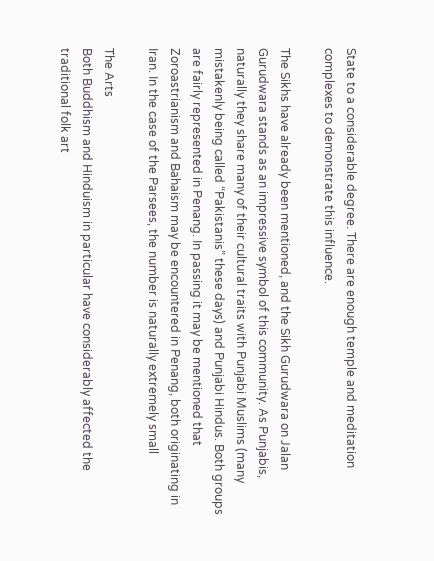State to a considerable degree. There are enough temple and meditation complexes to demonstrate this influence.

The Sikhs have already been mentioned, and the Sikh Gurudwara on Jalan Gurudwara stands as an impressive symbol of this community. As Punjabis, naturally they share many of their cultural traits with Punjabi Muslims (many mistakenly being called “Pakistanis” these days) and Punjabi Hindus. Both groups are fairly represented in Penang. In passing it may be mentioned that Zoroastrianism and Bahaism may be encountered in Penang, both originating in Iran. In the case of the Parsees, the number is naturally extremely small

The Arts
Both Buddhism and Hinduism in particular have considerably affected the traditional folk art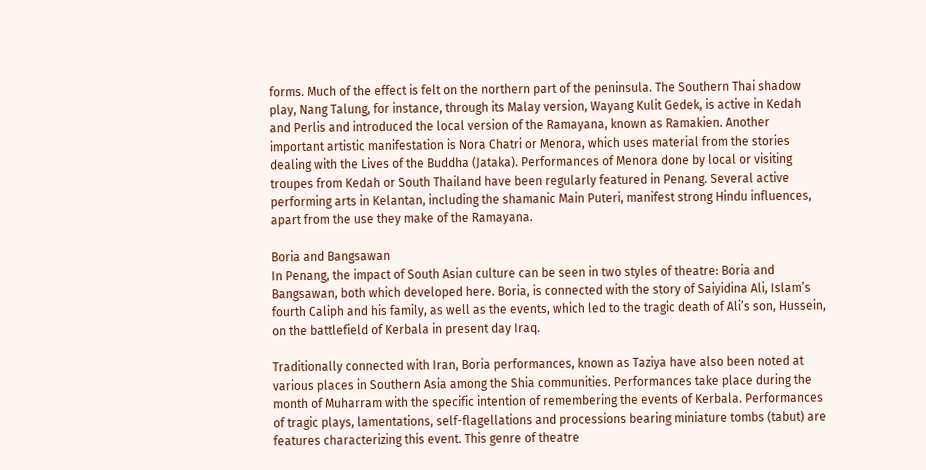forms. Much of the effect is felt on the northern part of the peninsula. The Southern Thai shadow play, Nang Talung, for instance, through its Malay version, Wayang Kulit Gedek, is active in Kedah and Perlis and introduced the local version of the Ramayana, known as Ramakien. Another important artistic manifestation is Nora Chatri or Menora, which uses material from the stories dealing with the Lives of the Buddha (Jataka). Performances of Menora done by local or visiting troupes from Kedah or South Thailand have been regularly featured in Penang. Several active performing arts in Kelantan, including the shamanic Main Puteri, manifest strong Hindu influences, apart from the use they make of the Ramayana.

Boria and Bangsawan
In Penang, the impact of South Asian culture can be seen in two styles of theatre: Boria and Bangsawan, both which developed here. Boria, is connected with the story of Saiyidina Ali, Islam’s fourth Caliph and his family, as well as the events, which led to the tragic death of Ali’s son, Hussein, on the battlefield of Kerbala in present day Iraq.

Traditionally connected with Iran, Boria performances, known as Taziya have also been noted at various places in Southern Asia among the Shia communities. Performances take place during the month of Muharram with the specific intention of remembering the events of Kerbala. Performances of tragic plays, lamentations, self-flagellations and processions bearing miniature tombs (tabut) are features characterizing this event. This genre of theatre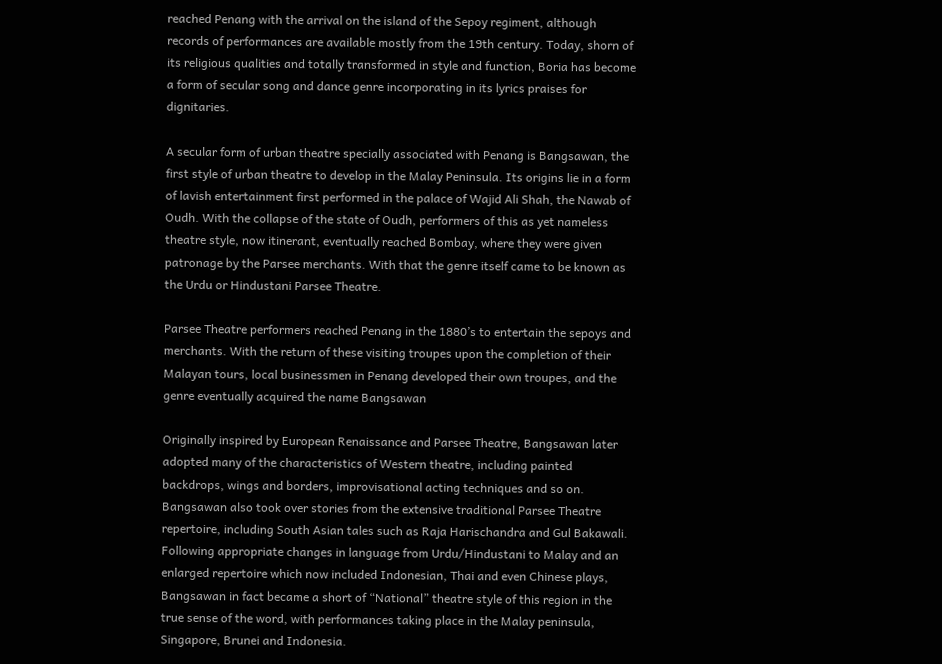reached Penang with the arrival on the island of the Sepoy regiment, although records of performances are available mostly from the 19th century. Today, shorn of its religious qualities and totally transformed in style and function, Boria has become a form of secular song and dance genre incorporating in its lyrics praises for dignitaries.

A secular form of urban theatre specially associated with Penang is Bangsawan, the first style of urban theatre to develop in the Malay Peninsula. Its origins lie in a form of lavish entertainment first performed in the palace of Wajid Ali Shah, the Nawab of Oudh. With the collapse of the state of Oudh, performers of this as yet nameless theatre style, now itinerant, eventually reached Bombay, where they were given patronage by the Parsee merchants. With that the genre itself came to be known as the Urdu or Hindustani Parsee Theatre.

Parsee Theatre performers reached Penang in the 1880’s to entertain the sepoys and merchants. With the return of these visiting troupes upon the completion of their Malayan tours, local businessmen in Penang developed their own troupes, and the genre eventually acquired the name Bangsawan

Originally inspired by European Renaissance and Parsee Theatre, Bangsawan later adopted many of the characteristics of Western theatre, including painted backdrops, wings and borders, improvisational acting techniques and so on. Bangsawan also took over stories from the extensive traditional Parsee Theatre repertoire, including South Asian tales such as Raja Harischandra and Gul Bakawali. Following appropriate changes in language from Urdu/Hindustani to Malay and an enlarged repertoire which now included Indonesian, Thai and even Chinese plays, Bangsawan in fact became a short of “National” theatre style of this region in the true sense of the word, with performances taking place in the Malay peninsula, Singapore, Brunei and Indonesia.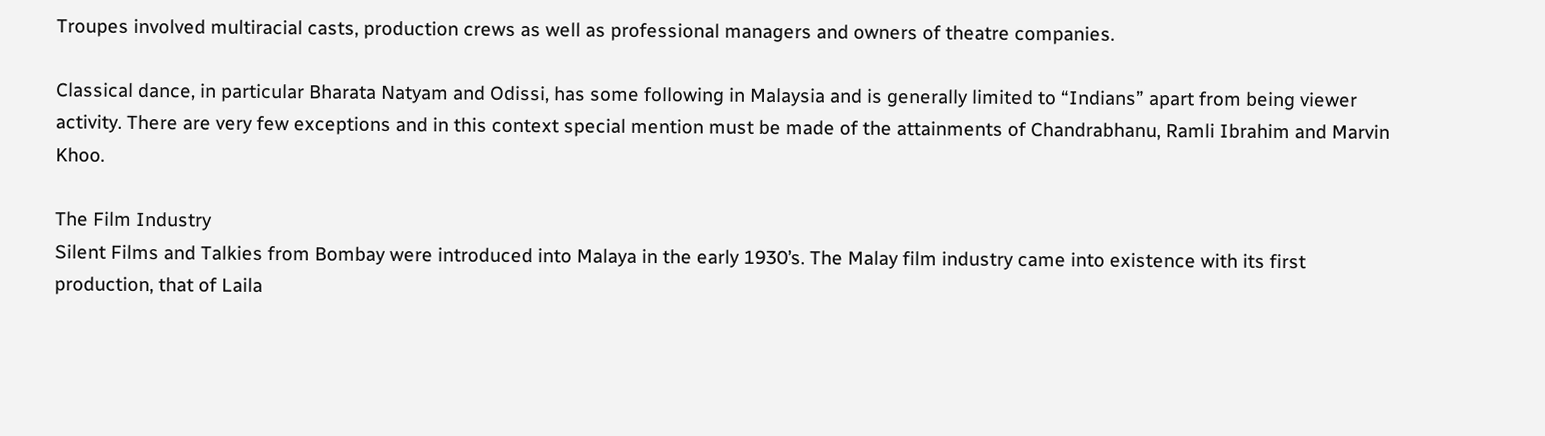Troupes involved multiracial casts, production crews as well as professional managers and owners of theatre companies.

Classical dance, in particular Bharata Natyam and Odissi, has some following in Malaysia and is generally limited to “Indians” apart from being viewer activity. There are very few exceptions and in this context special mention must be made of the attainments of Chandrabhanu, Ramli Ibrahim and Marvin Khoo.

The Film Industry
Silent Films and Talkies from Bombay were introduced into Malaya in the early 1930’s. The Malay film industry came into existence with its first production, that of Laila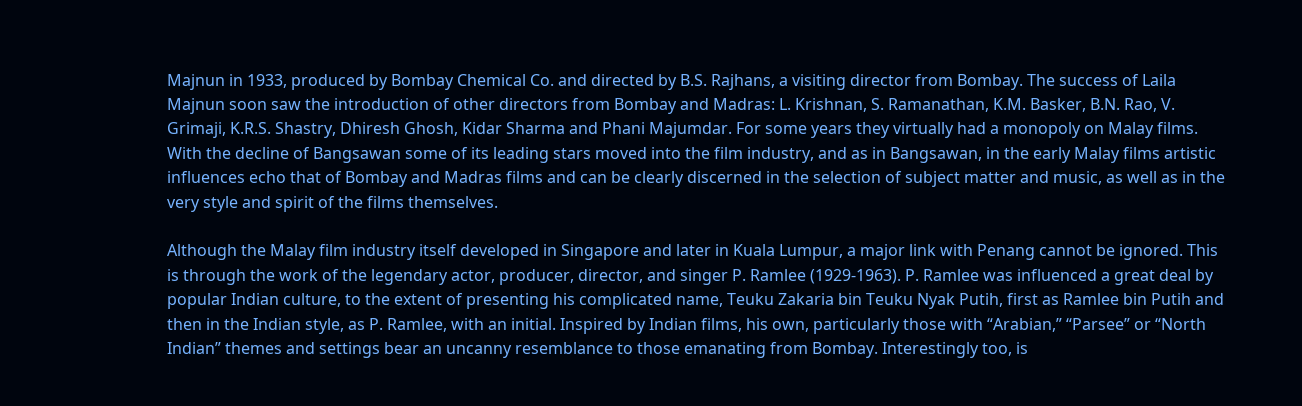Majnun in 1933, produced by Bombay Chemical Co. and directed by B.S. Rajhans, a visiting director from Bombay. The success of Laila Majnun soon saw the introduction of other directors from Bombay and Madras: L. Krishnan, S. Ramanathan, K.M. Basker, B.N. Rao, V. Grimaji, K.R.S. Shastry, Dhiresh Ghosh, Kidar Sharma and Phani Majumdar. For some years they virtually had a monopoly on Malay films. With the decline of Bangsawan some of its leading stars moved into the film industry, and as in Bangsawan, in the early Malay films artistic influences echo that of Bombay and Madras films and can be clearly discerned in the selection of subject matter and music, as well as in the very style and spirit of the films themselves.

Although the Malay film industry itself developed in Singapore and later in Kuala Lumpur, a major link with Penang cannot be ignored. This is through the work of the legendary actor, producer, director, and singer P. Ramlee (1929-1963). P. Ramlee was influenced a great deal by popular Indian culture, to the extent of presenting his complicated name, Teuku Zakaria bin Teuku Nyak Putih, first as Ramlee bin Putih and then in the Indian style, as P. Ramlee, with an initial. Inspired by Indian films, his own, particularly those with “Arabian,” “Parsee” or “North Indian” themes and settings bear an uncanny resemblance to those emanating from Bombay. Interestingly too, is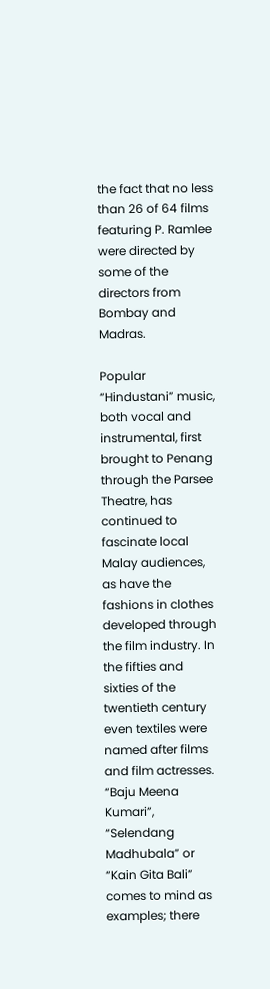the fact that no less than 26 of 64 films featuring P. Ramlee were directed by some of the directors from Bombay and Madras.

Popular “Hindustani” music, both vocal and instrumental, first brought to Penang through the Parsee Theatre, has continued to fascinate local Malay audiences, as have the fashions in clothes developed through the film industry. In the fifties and sixties of the twentieth century even textiles were named after films and film actresses. “Baju Meena Kumari”, “Selendang Madhubala” or “Kain Gita Bali” comes to mind as examples; there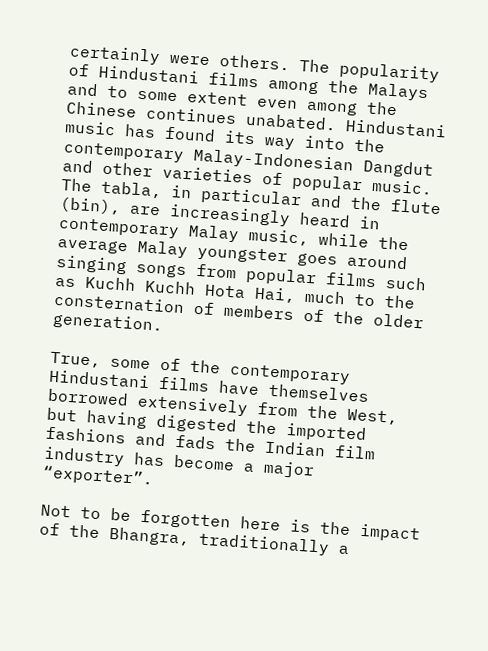certainly were others. The popularity of Hindustani films among the Malays and to some extent even among the Chinese continues unabated. Hindustani music has found its way into the contemporary Malay-Indonesian Dangdut and other varieties of popular music. The tabla, in particular and the flute (bin), are increasingly heard in contemporary Malay music, while the average Malay youngster goes around singing songs from popular films such as Kuchh Kuchh Hota Hai, much to the consternation of members of the older generation.

True, some of the contemporary Hindustani films have themselves borrowed extensively from the West, but having digested the imported fashions and fads the Indian film industry has become a major “exporter”.

Not to be forgotten here is the impact of the Bhangra, traditionally a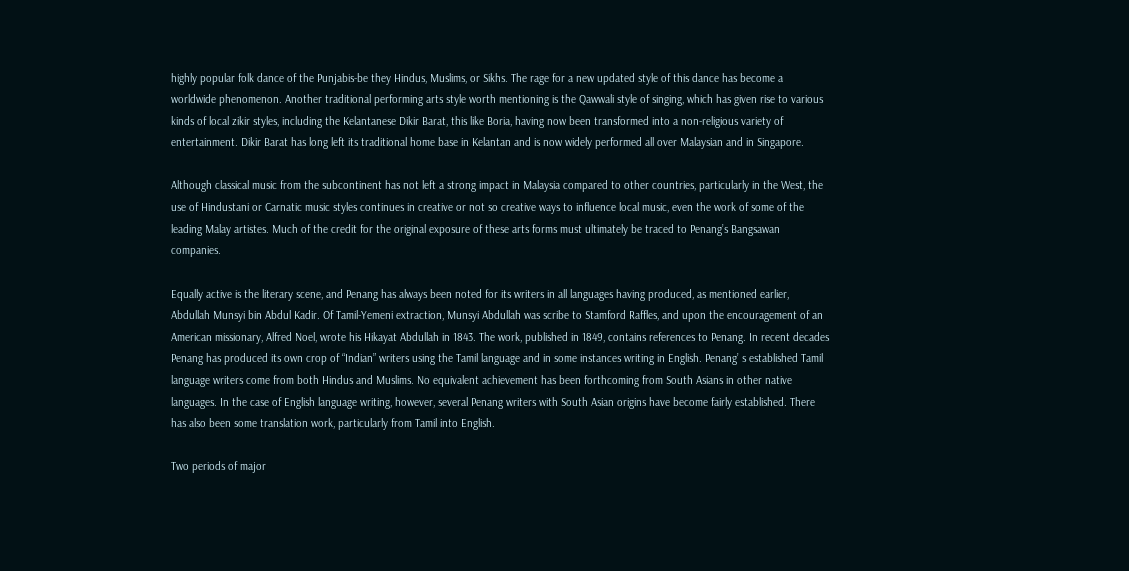highly popular folk dance of the Punjabis-be they Hindus, Muslims, or Sikhs. The rage for a new updated style of this dance has become a worldwide phenomenon. Another traditional performing arts style worth mentioning is the Qawwali style of singing, which has given rise to various kinds of local zikir styles, including the Kelantanese Dikir Barat, this like Boria, having now been transformed into a non-religious variety of entertainment. Dikir Barat has long left its traditional home base in Kelantan and is now widely performed all over Malaysian and in Singapore.

Although classical music from the subcontinent has not left a strong impact in Malaysia compared to other countries, particularly in the West, the use of Hindustani or Carnatic music styles continues in creative or not so creative ways to influence local music, even the work of some of the leading Malay artistes. Much of the credit for the original exposure of these arts forms must ultimately be traced to Penang’s Bangsawan companies.

Equally active is the literary scene, and Penang has always been noted for its writers in all languages having produced, as mentioned earlier, Abdullah Munsyi bin Abdul Kadir. Of Tamil-Yemeni extraction, Munsyi Abdullah was scribe to Stamford Raffles, and upon the encouragement of an American missionary, Alfred Noel, wrote his Hikayat Abdullah in 1843. The work, published in 1849, contains references to Penang. In recent decades Penang has produced its own crop of “Indian” writers using the Tamil language and in some instances writing in English. Penang’ s established Tamil language writers come from both Hindus and Muslims. No equivalent achievement has been forthcoming from South Asians in other native languages. In the case of English language writing, however, several Penang writers with South Asian origins have become fairly established. There has also been some translation work, particularly from Tamil into English.

Two periods of major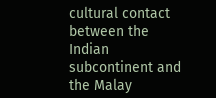cultural contact between the Indian subcontinent and the Malay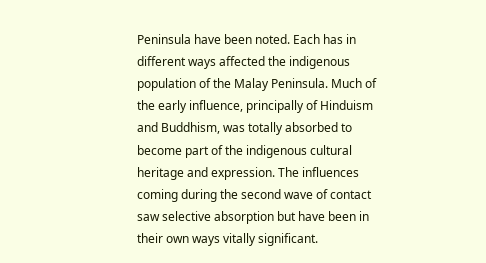Peninsula have been noted. Each has in different ways affected the indigenous population of the Malay Peninsula. Much of the early influence, principally of Hinduism and Buddhism, was totally absorbed to become part of the indigenous cultural heritage and expression. The influences coming during the second wave of contact saw selective absorption but have been in their own ways vitally significant.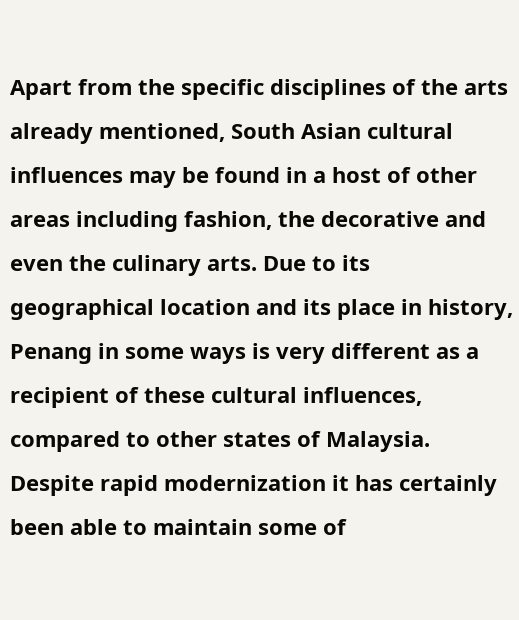Apart from the specific disciplines of the arts already mentioned, South Asian cultural influences may be found in a host of other areas including fashion, the decorative and even the culinary arts. Due to its geographical location and its place in history, Penang in some ways is very different as a recipient of these cultural influences, compared to other states of Malaysia. Despite rapid modernization it has certainly been able to maintain some of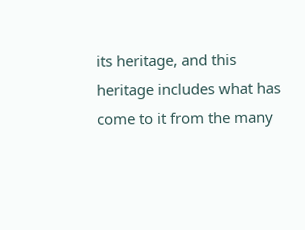its heritage, and this heritage includes what has come to it from the many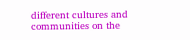different cultures and communities on the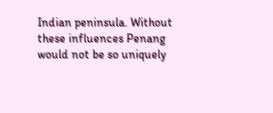Indian peninsula. Without these influences Penang would not be so uniquely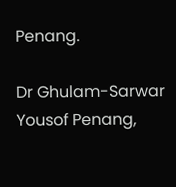Penang.

Dr Ghulam-Sarwar Yousof Penang,